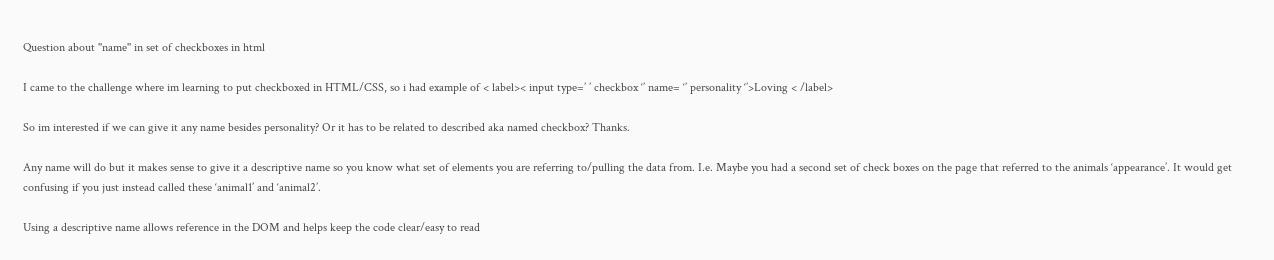Question about ''name'' in set of checkboxes in html

I came to the challenge where im learning to put checkboxed in HTML/CSS, so i had example of < label>< input type=’ ’ checkbox ‘’ name= ‘’ personality ‘’>Loving < /label>

So im interested if we can give it any name besides personality? Or it has to be related to described aka named checkbox? Thanks.

Any name will do but it makes sense to give it a descriptive name so you know what set of elements you are referring to/pulling the data from. I.e. Maybe you had a second set of check boxes on the page that referred to the animals ‘appearance’. It would get confusing if you just instead called these ‘animal1’ and ‘animal2’.

Using a descriptive name allows reference in the DOM and helps keep the code clear/easy to read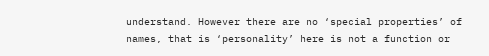understand. However there are no ‘special properties’ of names, that is ‘personality’ here is not a function or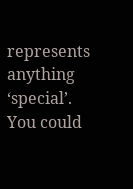represents anything ‘special’. You could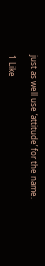just as well use ‘attitude’ for the name.

1 Like